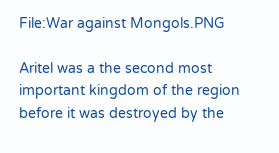File:War against Mongols.PNG

Aritel was a the second most important kingdom of the region before it was destroyed by the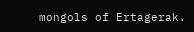mongols of Ertagerak.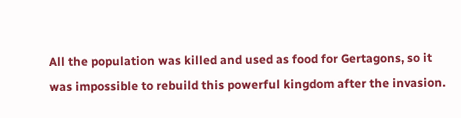All the population was killed and used as food for Gertagons, so it was impossible to rebuild this powerful kingdom after the invasion.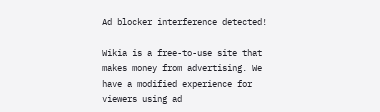Ad blocker interference detected!

Wikia is a free-to-use site that makes money from advertising. We have a modified experience for viewers using ad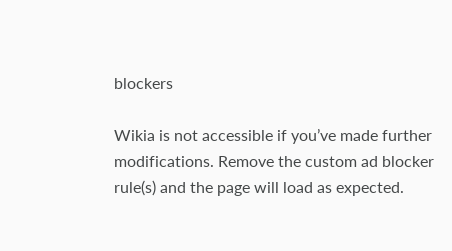blockers

Wikia is not accessible if you’ve made further modifications. Remove the custom ad blocker rule(s) and the page will load as expected.